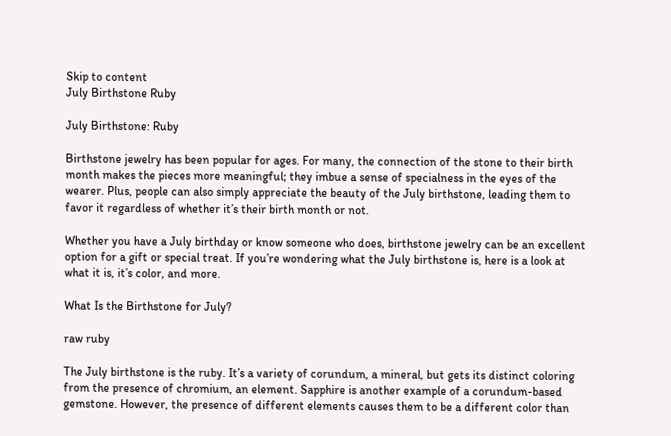Skip to content
July Birthstone Ruby

July Birthstone: Ruby

Birthstone jewelry has been popular for ages. For many, the connection of the stone to their birth month makes the pieces more meaningful; they imbue a sense of specialness in the eyes of the wearer. Plus, people can also simply appreciate the beauty of the July birthstone, leading them to favor it regardless of whether it’s their birth month or not.

Whether you have a July birthday or know someone who does, birthstone jewelry can be an excellent option for a gift or special treat. If you’re wondering what the July birthstone is, here is a look at what it is, it’s color, and more.

What Is the Birthstone for July?

raw ruby

The July birthstone is the ruby. It’s a variety of corundum, a mineral, but gets its distinct coloring from the presence of chromium, an element. Sapphire is another example of a corundum-based gemstone. However, the presence of different elements causes them to be a different color than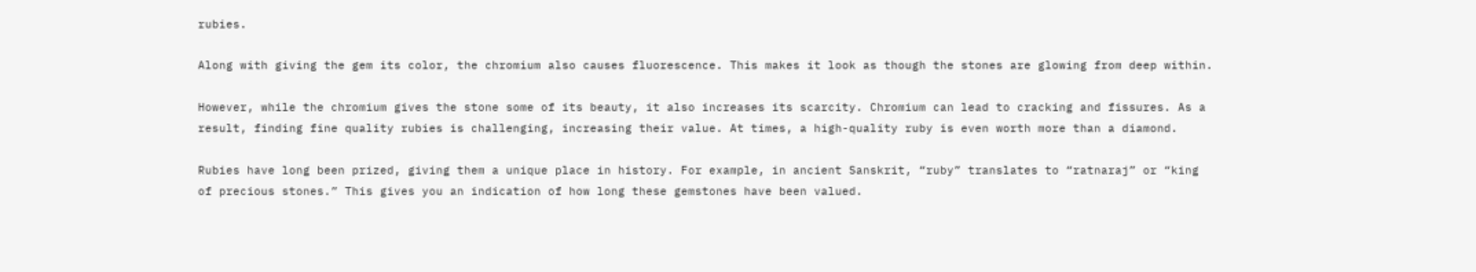rubies.

Along with giving the gem its color, the chromium also causes fluorescence. This makes it look as though the stones are glowing from deep within.

However, while the chromium gives the stone some of its beauty, it also increases its scarcity. Chromium can lead to cracking and fissures. As a result, finding fine quality rubies is challenging, increasing their value. At times, a high-quality ruby is even worth more than a diamond.

Rubies have long been prized, giving them a unique place in history. For example, in ancient Sanskrit, “ruby” translates to “ratnaraj” or “king of precious stones.” This gives you an indication of how long these gemstones have been valued.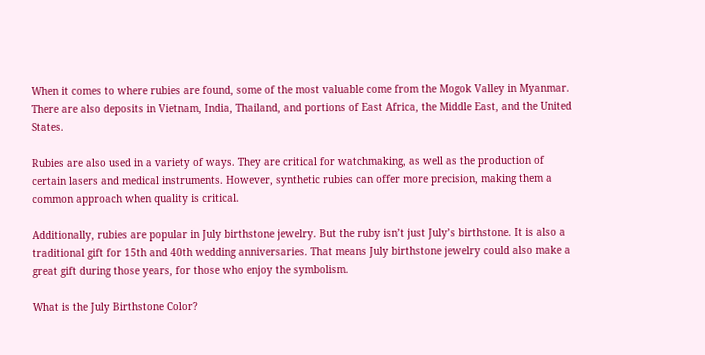When it comes to where rubies are found, some of the most valuable come from the Mogok Valley in Myanmar. There are also deposits in Vietnam, India, Thailand, and portions of East Africa, the Middle East, and the United States.

Rubies are also used in a variety of ways. They are critical for watchmaking, as well as the production of certain lasers and medical instruments. However, synthetic rubies can offer more precision, making them a common approach when quality is critical.

Additionally, rubies are popular in July birthstone jewelry. But the ruby isn’t just July’s birthstone. It is also a traditional gift for 15th and 40th wedding anniversaries. That means July birthstone jewelry could also make a great gift during those years, for those who enjoy the symbolism.

What is the July Birthstone Color?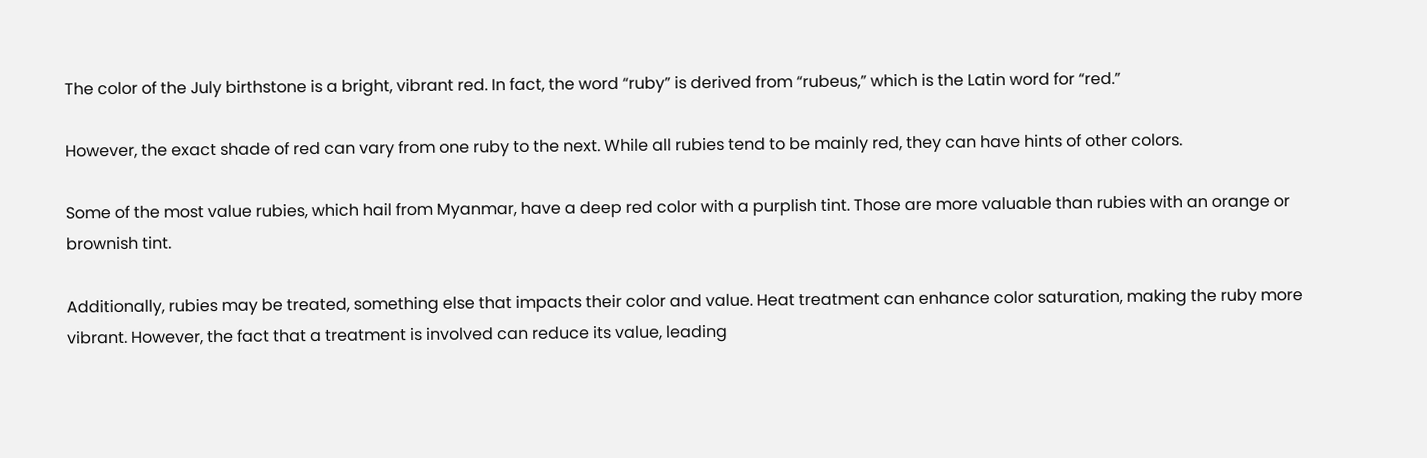The color of the July birthstone is a bright, vibrant red. In fact, the word “ruby” is derived from “rubeus,” which is the Latin word for “red.”

However, the exact shade of red can vary from one ruby to the next. While all rubies tend to be mainly red, they can have hints of other colors.

Some of the most value rubies, which hail from Myanmar, have a deep red color with a purplish tint. Those are more valuable than rubies with an orange or brownish tint.

Additionally, rubies may be treated, something else that impacts their color and value. Heat treatment can enhance color saturation, making the ruby more vibrant. However, the fact that a treatment is involved can reduce its value, leading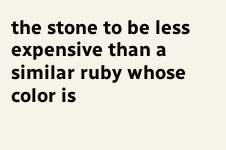the stone to be less expensive than a similar ruby whose color is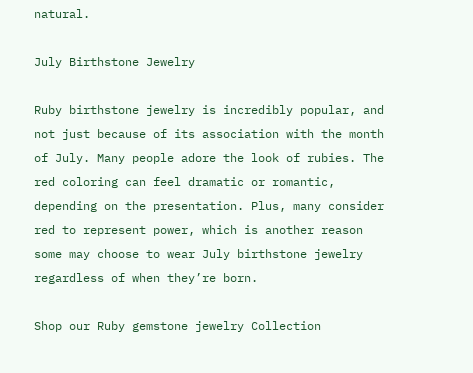natural.

July Birthstone Jewelry

Ruby birthstone jewelry is incredibly popular, and not just because of its association with the month of July. Many people adore the look of rubies. The red coloring can feel dramatic or romantic, depending on the presentation. Plus, many consider red to represent power, which is another reason some may choose to wear July birthstone jewelry regardless of when they’re born.

Shop our Ruby gemstone jewelry Collection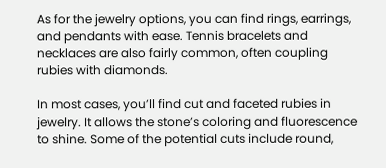As for the jewelry options, you can find rings, earrings, and pendants with ease. Tennis bracelets and necklaces are also fairly common, often coupling rubies with diamonds.

In most cases, you’ll find cut and faceted rubies in jewelry. It allows the stone’s coloring and fluorescence to shine. Some of the potential cuts include round,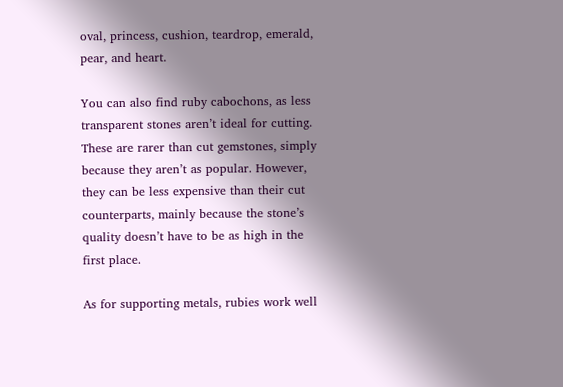oval, princess, cushion, teardrop, emerald, pear, and heart.

You can also find ruby cabochons, as less transparent stones aren’t ideal for cutting. These are rarer than cut gemstones, simply because they aren’t as popular. However, they can be less expensive than their cut counterparts, mainly because the stone’s quality doesn’t have to be as high in the first place.

As for supporting metals, rubies work well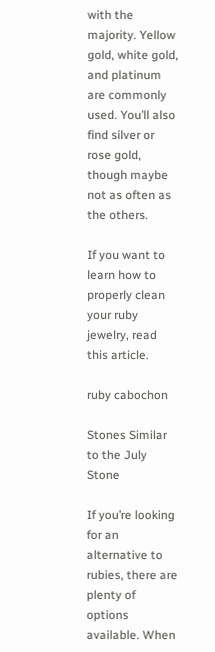with the majority. Yellow gold, white gold, and platinum are commonly used. You’ll also find silver or rose gold, though maybe not as often as the others.

If you want to learn how to properly clean your ruby jewelry, read this article.

ruby cabochon

Stones Similar to the July Stone

If you’re looking for an alternative to rubies, there are plenty of options available. When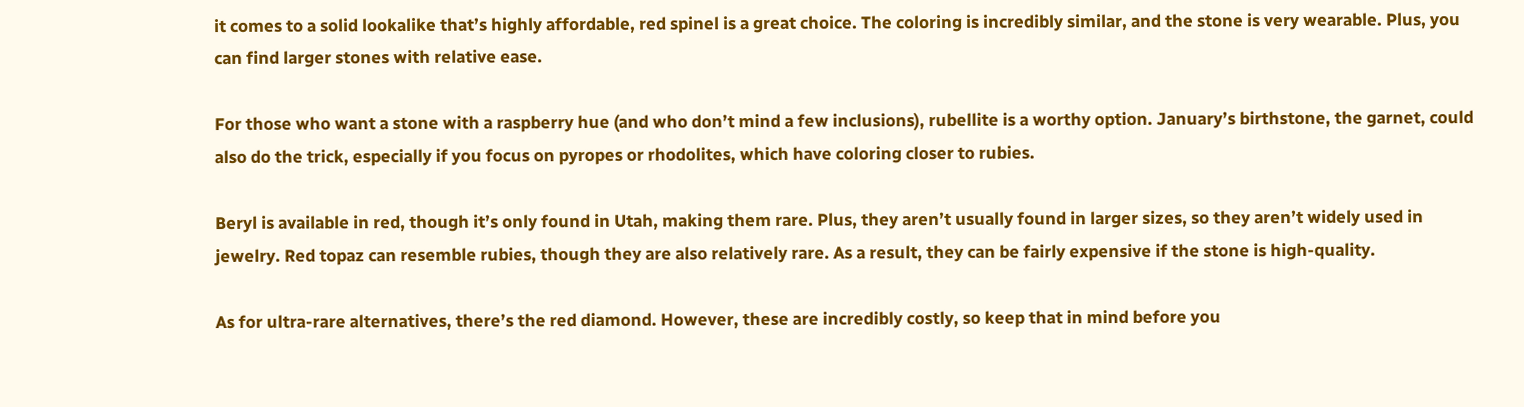it comes to a solid lookalike that’s highly affordable, red spinel is a great choice. The coloring is incredibly similar, and the stone is very wearable. Plus, you can find larger stones with relative ease.

For those who want a stone with a raspberry hue (and who don’t mind a few inclusions), rubellite is a worthy option. January’s birthstone, the garnet, could also do the trick, especially if you focus on pyropes or rhodolites, which have coloring closer to rubies.

Beryl is available in red, though it’s only found in Utah, making them rare. Plus, they aren’t usually found in larger sizes, so they aren’t widely used in jewelry. Red topaz can resemble rubies, though they are also relatively rare. As a result, they can be fairly expensive if the stone is high-quality.

As for ultra-rare alternatives, there’s the red diamond. However, these are incredibly costly, so keep that in mind before you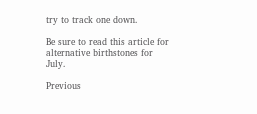try to track one down.

Be sure to read this article for alternative birthstones for July.

Previous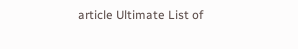article Ultimate List of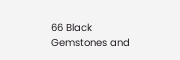66 Black Gemstones and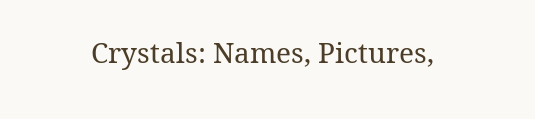Crystals: Names, Pictures,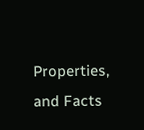Properties, and Facts